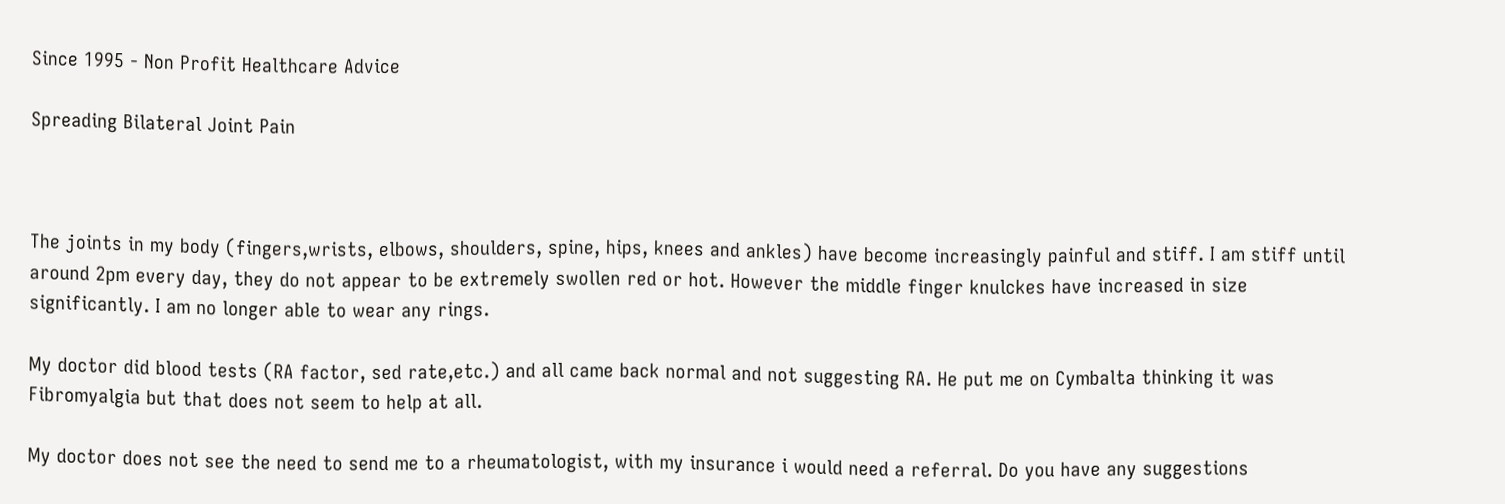Since 1995 - Non Profit Healthcare Advice

Spreading Bilateral Joint Pain



The joints in my body (fingers,wrists, elbows, shoulders, spine, hips, knees and ankles) have become increasingly painful and stiff. I am stiff until around 2pm every day, they do not appear to be extremely swollen red or hot. However the middle finger knulckes have increased in size significantly. I am no longer able to wear any rings.

My doctor did blood tests (RA factor, sed rate,etc.) and all came back normal and not suggesting RA. He put me on Cymbalta thinking it was Fibromyalgia but that does not seem to help at all.

My doctor does not see the need to send me to a rheumatologist, with my insurance i would need a referral. Do you have any suggestions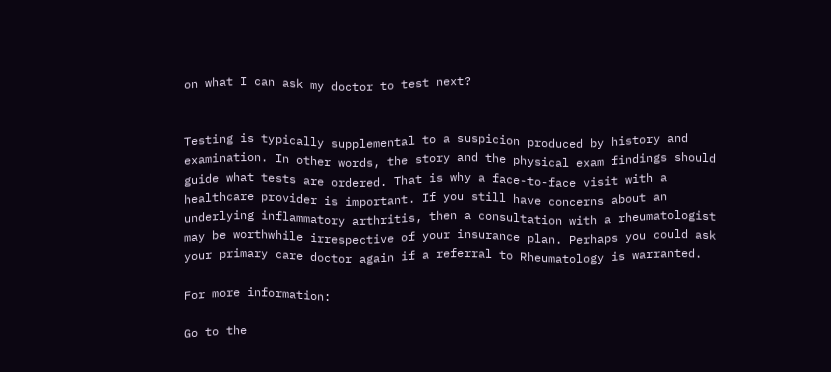on what I can ask my doctor to test next?


Testing is typically supplemental to a suspicion produced by history and examination. In other words, the story and the physical exam findings should guide what tests are ordered. That is why a face-to-face visit with a healthcare provider is important. If you still have concerns about an underlying inflammatory arthritis, then a consultation with a rheumatologist may be worthwhile irrespective of your insurance plan. Perhaps you could ask your primary care doctor again if a referral to Rheumatology is warranted.

For more information:

Go to the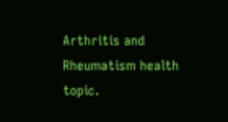Arthritis and Rheumatism health topic.